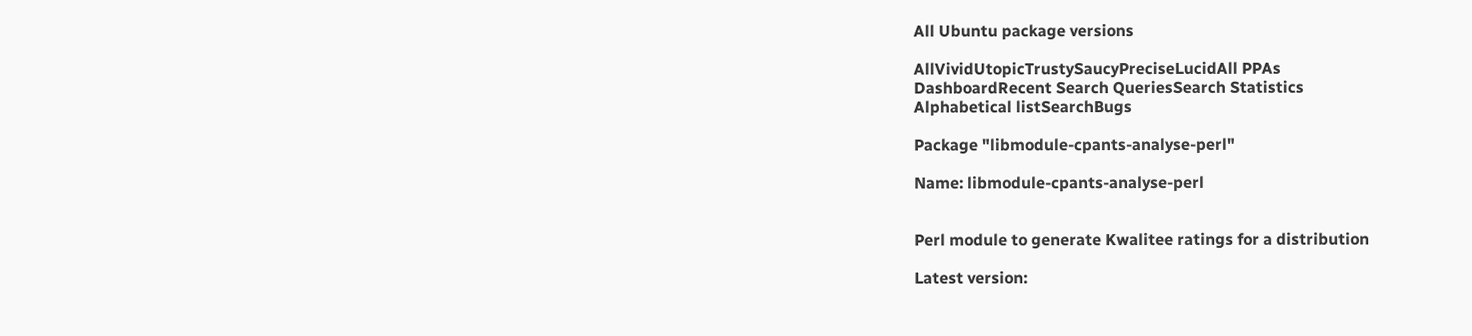All Ubuntu package versions

AllVividUtopicTrustySaucyPreciseLucidAll PPAs
DashboardRecent Search QueriesSearch Statistics
Alphabetical listSearchBugs

Package "libmodule-cpants-analyse-perl"

Name: libmodule-cpants-analyse-perl


Perl module to generate Kwalitee ratings for a distribution

Latest version: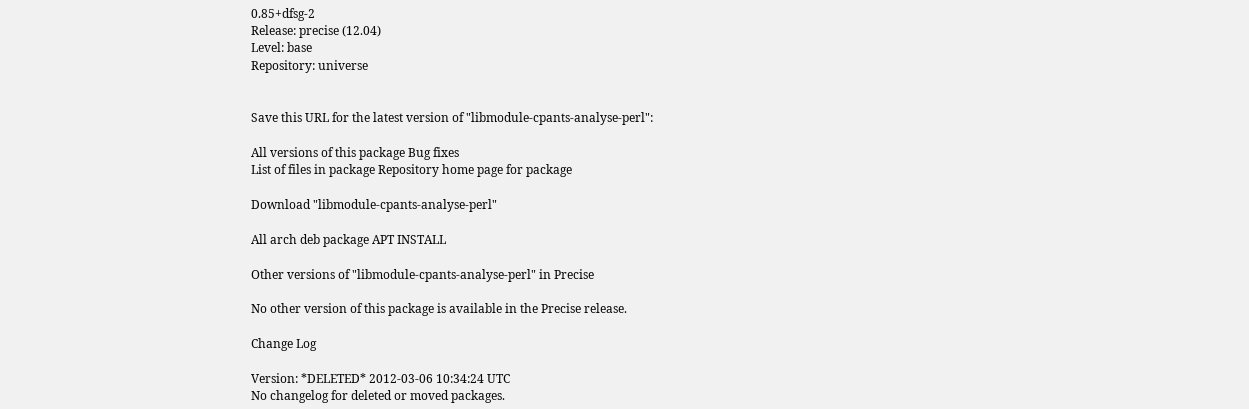0.85+dfsg-2
Release: precise (12.04)
Level: base
Repository: universe


Save this URL for the latest version of "libmodule-cpants-analyse-perl":

All versions of this package Bug fixes
List of files in package Repository home page for package

Download "libmodule-cpants-analyse-perl"

All arch deb package APT INSTALL

Other versions of "libmodule-cpants-analyse-perl" in Precise

No other version of this package is available in the Precise release.

Change Log

Version: *DELETED* 2012-03-06 10:34:24 UTC
No changelog for deleted or moved packages.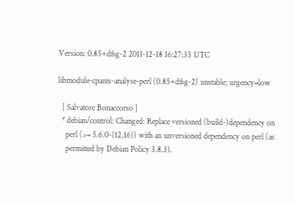Version: 0.85+dfsg-2 2011-12-18 16:27:35 UTC

libmodule-cpants-analyse-perl (0.85+dfsg-2) unstable; urgency=low

  [ Salvatore Bonaccorso ]
  * debian/control: Changed: Replace versioned (build-)dependency on
    perl (>= 5.6.0-{12,16}) with an unversioned dependency on perl (as
    permitted by Debian Policy 3.8.3).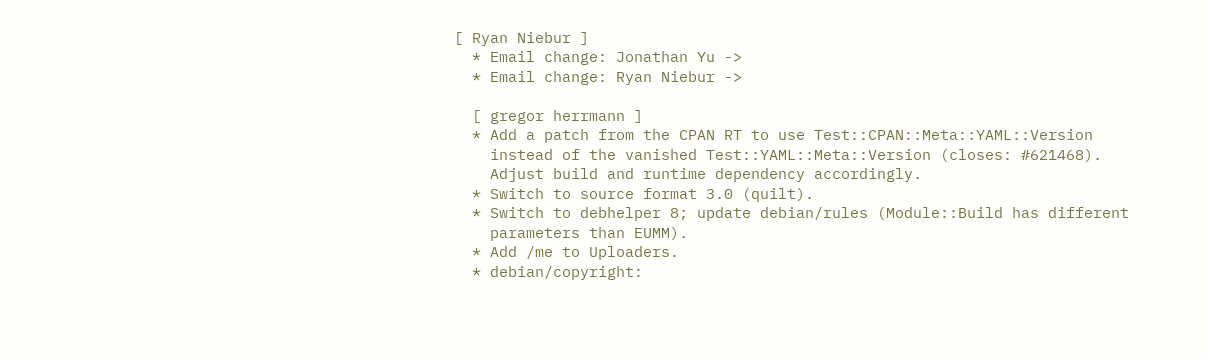[ Ryan Niebur ]
  * Email change: Jonathan Yu ->
  * Email change: Ryan Niebur ->

  [ gregor herrmann ]
  * Add a patch from the CPAN RT to use Test::CPAN::Meta::YAML::Version
    instead of the vanished Test::YAML::Meta::Version (closes: #621468).
    Adjust build and runtime dependency accordingly.
  * Switch to source format 3.0 (quilt).
  * Switch to debhelper 8; update debian/rules (Module::Build has different
    parameters than EUMM).
  * Add /me to Uploaders.
  * debian/copyright: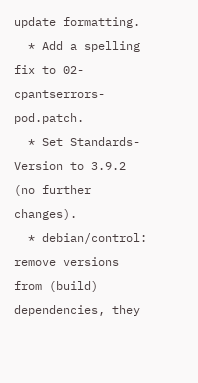update formatting.
  * Add a spelling fix to 02-cpantserrors-pod.patch.
  * Set Standards-Version to 3.9.2 (no further changes).
  * debian/control: remove versions from (build) dependencies, they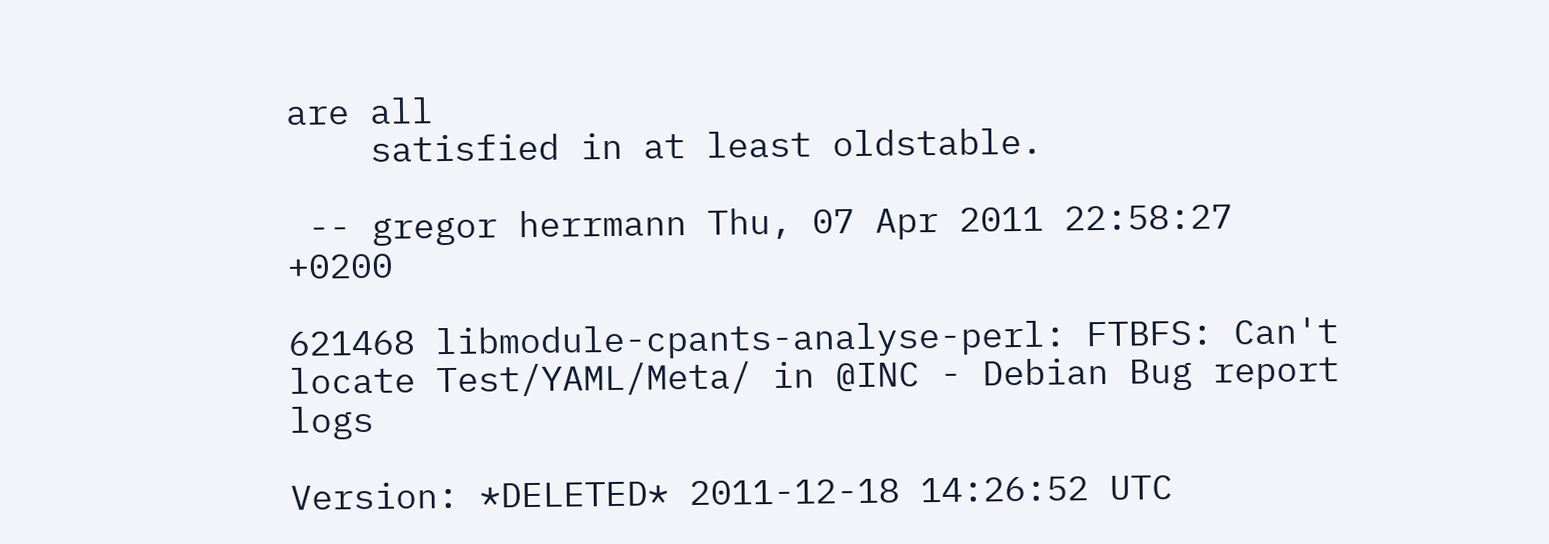are all
    satisfied in at least oldstable.

 -- gregor herrmann Thu, 07 Apr 2011 22:58:27 +0200

621468 libmodule-cpants-analyse-perl: FTBFS: Can't locate Test/YAML/Meta/ in @INC - Debian Bug report logs

Version: *DELETED* 2011-12-18 14:26:52 UTC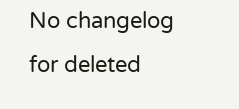No changelog for deleted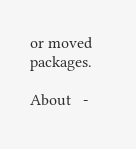or moved packages.

About   -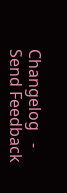Changelog   -   Send Feedback